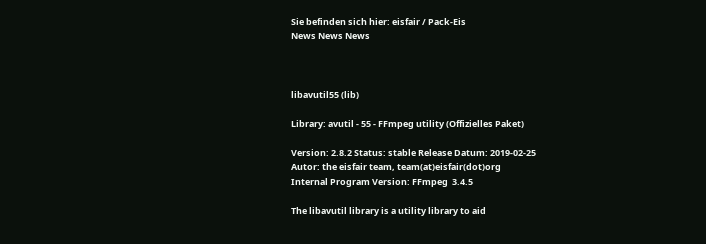Sie befinden sich hier: eisfair / Pack-Eis
News News News



libavutil55 (lib)

Library: avutil - 55 - FFmpeg utility (Offizielles Paket)

Version: 2.8.2 Status: stable Release Datum: 2019-02-25
Autor: the eisfair team, team(at)eisfair(dot)org
Internal Program Version: FFmpeg  3.4.5

The libavutil library is a utility library to aid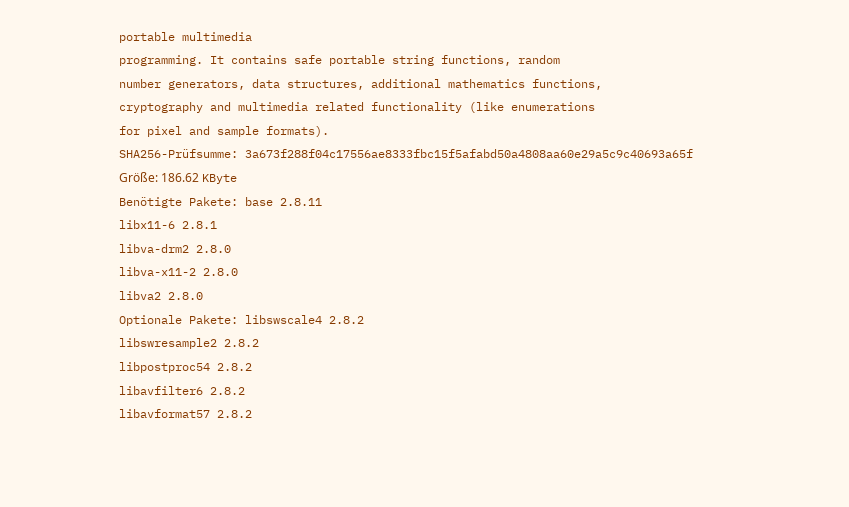portable multimedia
programming. It contains safe portable string functions, random
number generators, data structures, additional mathematics functions,
cryptography and multimedia related functionality (like enumerations
for pixel and sample formats).
SHA256-Prüfsumme: 3a673f288f04c17556ae8333fbc15f5afabd50a4808aa60e29a5c9c40693a65f
Größe: 186.62 KByte
Benötigte Pakete: base 2.8.11
libx11-6 2.8.1
libva-drm2 2.8.0
libva-x11-2 2.8.0
libva2 2.8.0
Optionale Pakete: libswscale4 2.8.2
libswresample2 2.8.2
libpostproc54 2.8.2
libavfilter6 2.8.2
libavformat57 2.8.2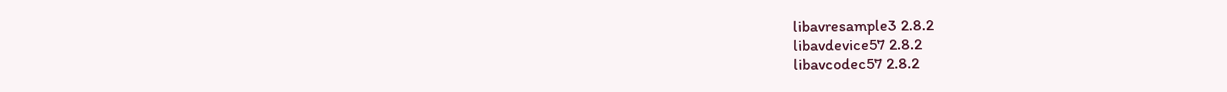libavresample3 2.8.2
libavdevice57 2.8.2
libavcodec57 2.8.2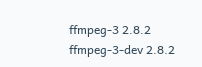ffmpeg-3 2.8.2
ffmpeg-3-dev 2.8.2